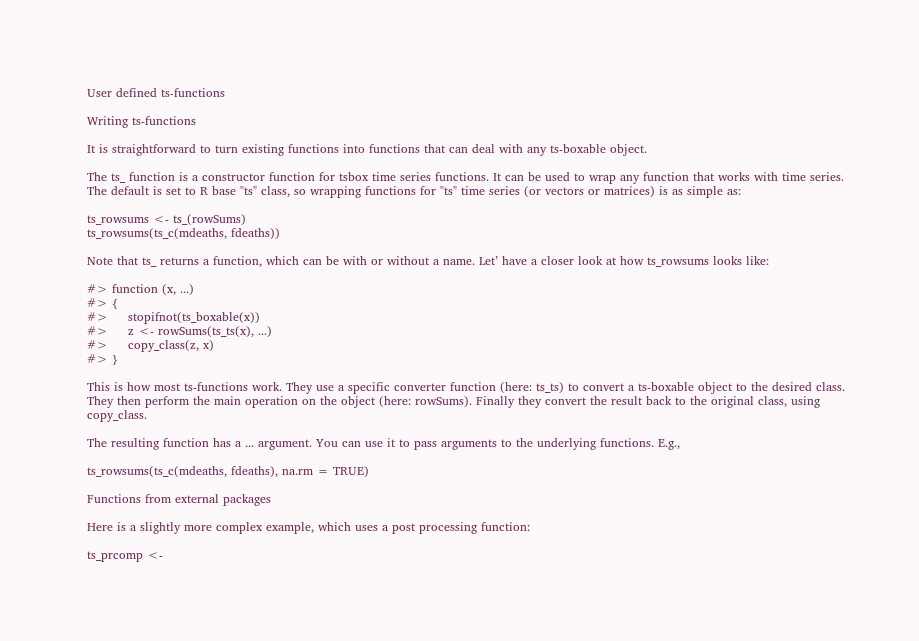User defined ts-functions

Writing ts-functions

It is straightforward to turn existing functions into functions that can deal with any ts-boxable object.

The ts_ function is a constructor function for tsbox time series functions. It can be used to wrap any function that works with time series. The default is set to R base "ts" class, so wrapping functions for "ts" time series (or vectors or matrices) is as simple as:

ts_rowsums <- ts_(rowSums)
ts_rowsums(ts_c(mdeaths, fdeaths))

Note that ts_ returns a function, which can be with or without a name. Let’ have a closer look at how ts_rowsums looks like:

#> function (x, ...)
#> {
#>     stopifnot(ts_boxable(x))
#>     z <- rowSums(ts_ts(x), ...)
#>     copy_class(z, x)
#> }

This is how most ts-functions work. They use a specific converter function (here: ts_ts) to convert a ts-boxable object to the desired class. They then perform the main operation on the object (here: rowSums). Finally they convert the result back to the original class, using copy_class.

The resulting function has a ... argument. You can use it to pass arguments to the underlying functions. E.g.,

ts_rowsums(ts_c(mdeaths, fdeaths), na.rm = TRUE)

Functions from external packages

Here is a slightly more complex example, which uses a post processing function:

ts_prcomp <-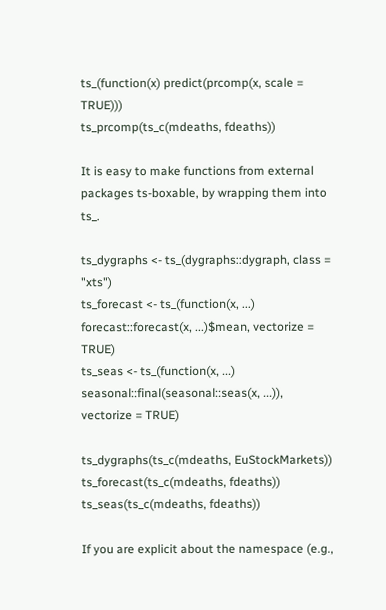ts_(function(x) predict(prcomp(x, scale = TRUE)))
ts_prcomp(ts_c(mdeaths, fdeaths))

It is easy to make functions from external packages ts-boxable, by wrapping them into ts_.

ts_dygraphs <- ts_(dygraphs::dygraph, class = "xts")
ts_forecast <- ts_(function(x, ...) forecast::forecast(x, ...)$mean, vectorize = TRUE)
ts_seas <- ts_(function(x, ...) seasonal::final(seasonal::seas(x, ...)), vectorize = TRUE)

ts_dygraphs(ts_c(mdeaths, EuStockMarkets))
ts_forecast(ts_c(mdeaths, fdeaths))
ts_seas(ts_c(mdeaths, fdeaths))

If you are explicit about the namespace (e.g.,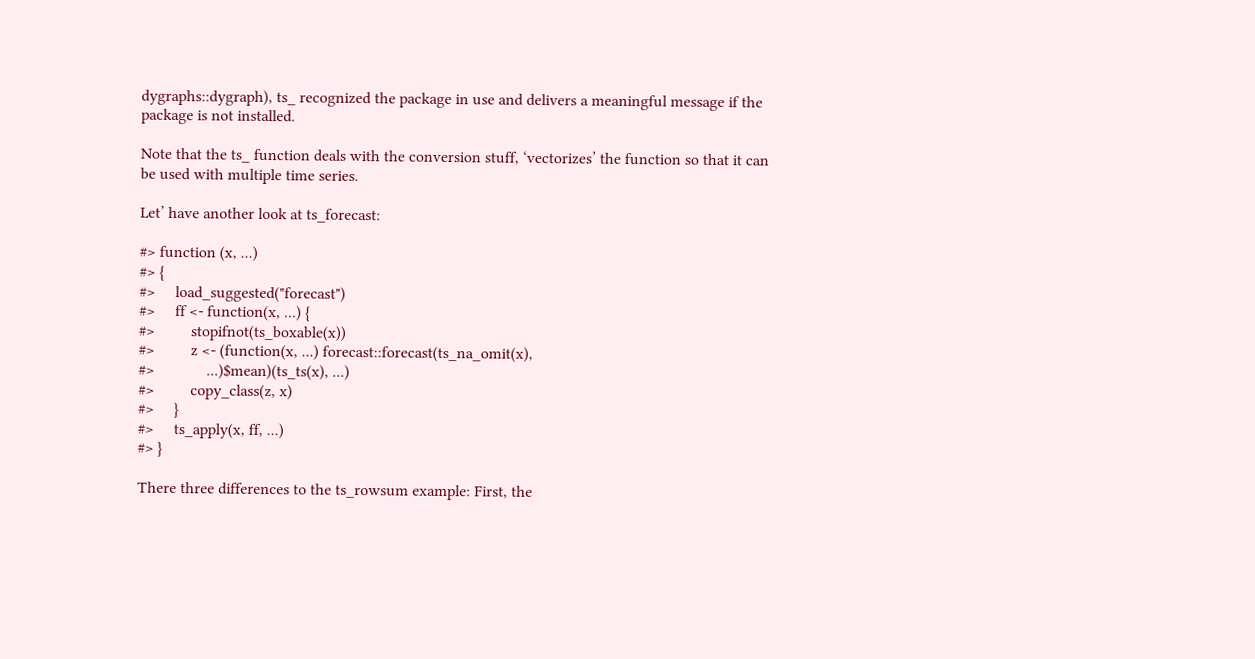dygraphs::dygraph), ts_ recognized the package in use and delivers a meaningful message if the package is not installed.

Note that the ts_ function deals with the conversion stuff, ‘vectorizes’ the function so that it can be used with multiple time series.

Let’ have another look at ts_forecast:

#> function (x, ...)
#> {
#>     load_suggested("forecast")
#>     ff <- function(x, ...) {
#>         stopifnot(ts_boxable(x))
#>         z <- (function(x, ...) forecast::forecast(ts_na_omit(x),
#>             ...)$mean)(ts_ts(x), ...)
#>         copy_class(z, x)
#>     }
#>     ts_apply(x, ff, ...)
#> }

There three differences to the ts_rowsum example: First, the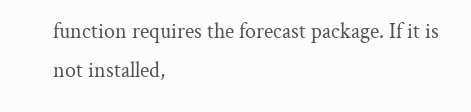function requires the forecast package. If it is not installed,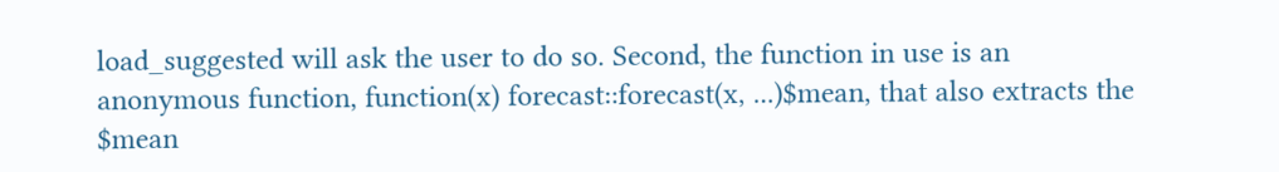load_suggested will ask the user to do so. Second, the function in use is an anonymous function, function(x) forecast::forecast(x, ...)$mean, that also extracts the $mean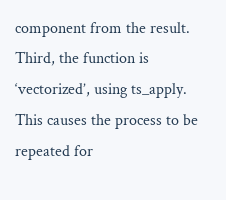component from the result. Third, the function is ‘vectorized’, using ts_apply. This causes the process to be repeated for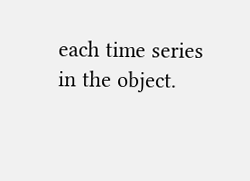each time series in the object.